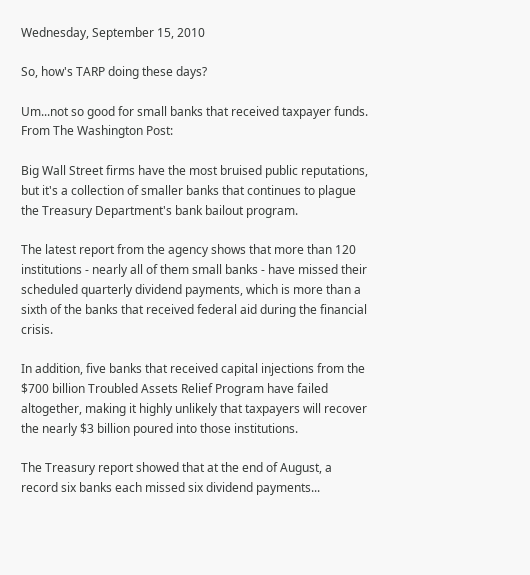Wednesday, September 15, 2010

So, how's TARP doing these days?

Um...not so good for small banks that received taxpayer funds. From The Washington Post:

Big Wall Street firms have the most bruised public reputations, but it's a collection of smaller banks that continues to plague the Treasury Department's bank bailout program.

The latest report from the agency shows that more than 120 institutions - nearly all of them small banks - have missed their scheduled quarterly dividend payments, which is more than a sixth of the banks that received federal aid during the financial crisis.

In addition, five banks that received capital injections from the $700 billion Troubled Assets Relief Program have failed altogether, making it highly unlikely that taxpayers will recover the nearly $3 billion poured into those institutions.

The Treasury report showed that at the end of August, a record six banks each missed six dividend payments...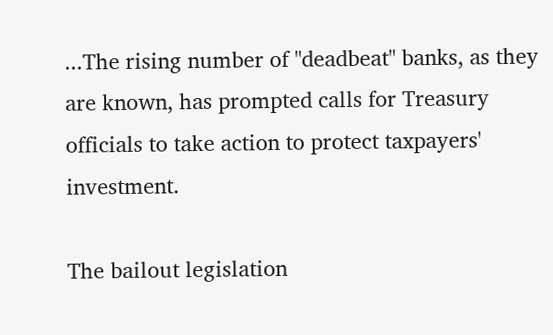...The rising number of "deadbeat" banks, as they are known, has prompted calls for Treasury officials to take action to protect taxpayers' investment.

The bailout legislation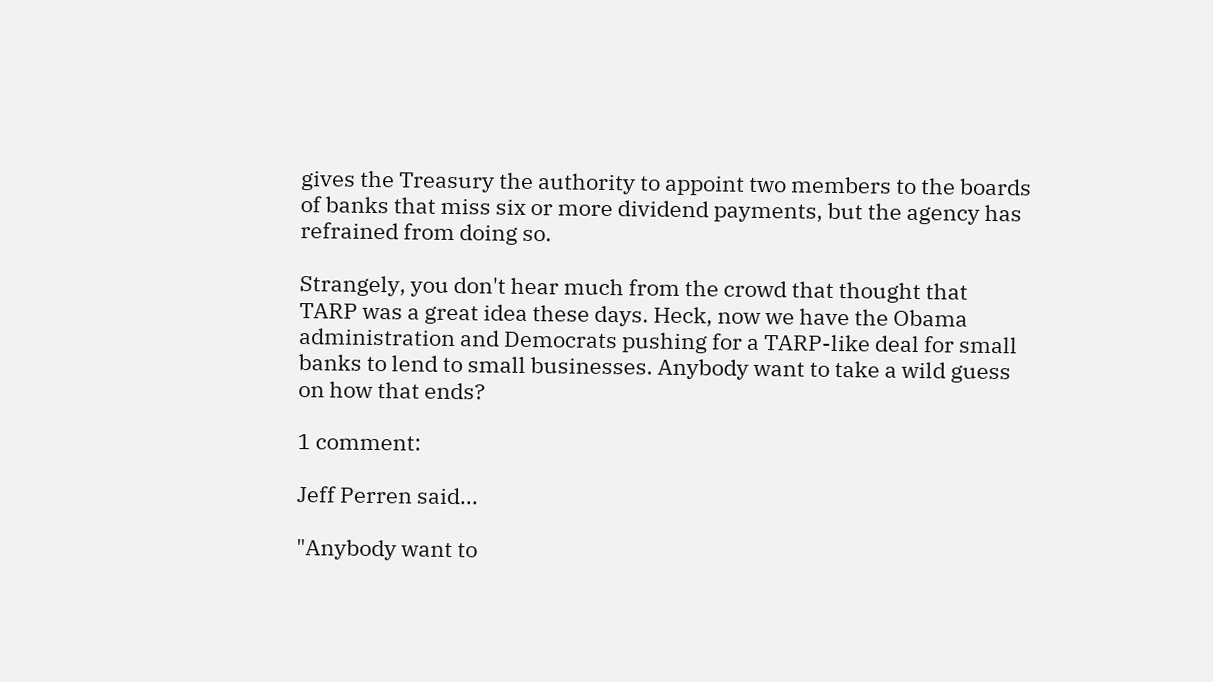gives the Treasury the authority to appoint two members to the boards of banks that miss six or more dividend payments, but the agency has refrained from doing so.

Strangely, you don't hear much from the crowd that thought that TARP was a great idea these days. Heck, now we have the Obama administration and Democrats pushing for a TARP-like deal for small banks to lend to small businesses. Anybody want to take a wild guess on how that ends?

1 comment:

Jeff Perren said...

"Anybody want to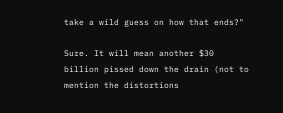take a wild guess on how that ends?"

Sure. It will mean another $30 billion pissed down the drain (not to mention the distortions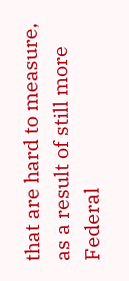that are hard to measure, as a result of still more Federal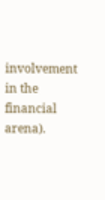involvement in the financial arena).